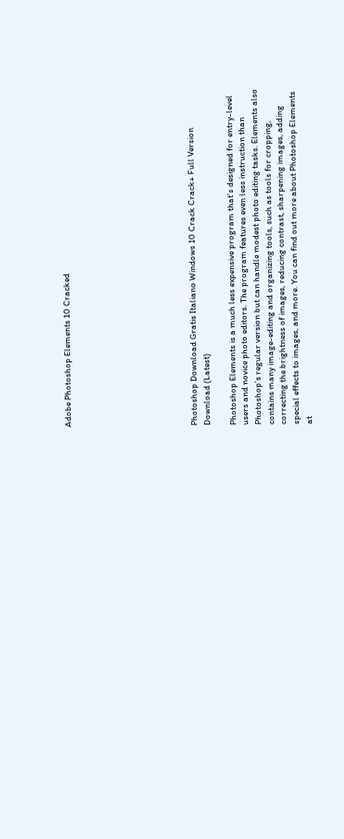Adobe Photoshop Elements 10 Cracked









Photoshop Download Gratis Italiano Windows 10 Crack Crack+ Full Version Download (Latest)

Photoshop Elements is a much less expensive program that’s designed for entry-level users and novice photo editors. The program features even less instruction than Photoshop’s regular version but can handle modest photo editing tasks. Elements also contains many image-editing and organizing tools, such as tools for cropping, correcting the brightness of images, reducing contrast, sharpening images, adding special effects to images, and more. You can find out more about Photoshop Elements at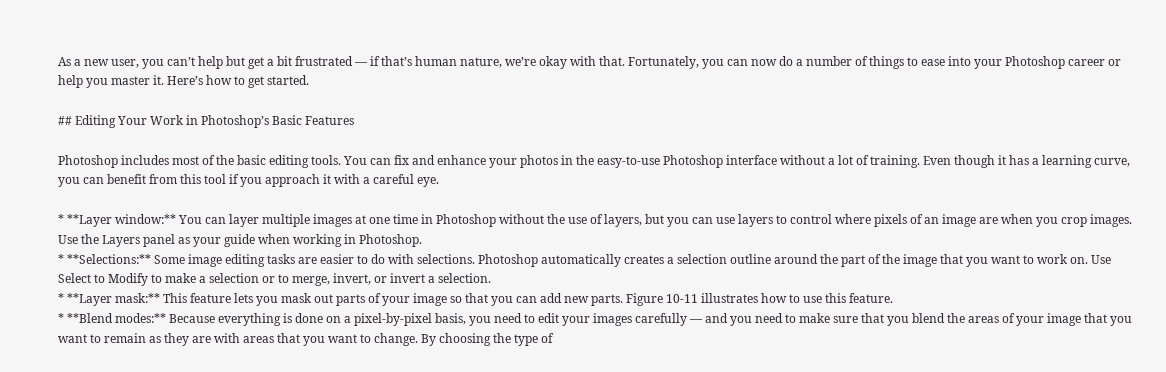As a new user, you can’t help but get a bit frustrated — if that’s human nature, we’re okay with that. Fortunately, you can now do a number of things to ease into your Photoshop career or help you master it. Here’s how to get started.

## Editing Your Work in Photoshop’s Basic Features

Photoshop includes most of the basic editing tools. You can fix and enhance your photos in the easy-to-use Photoshop interface without a lot of training. Even though it has a learning curve, you can benefit from this tool if you approach it with a careful eye.

* **Layer window:** You can layer multiple images at one time in Photoshop without the use of layers, but you can use layers to control where pixels of an image are when you crop images. Use the Layers panel as your guide when working in Photoshop.
* **Selections:** Some image editing tasks are easier to do with selections. Photoshop automatically creates a selection outline around the part of the image that you want to work on. Use Select to Modify to make a selection or to merge, invert, or invert a selection.
* **Layer mask:** This feature lets you mask out parts of your image so that you can add new parts. Figure 10-11 illustrates how to use this feature.
* **Blend modes:** Because everything is done on a pixel-by-pixel basis, you need to edit your images carefully — and you need to make sure that you blend the areas of your image that you want to remain as they are with areas that you want to change. By choosing the type of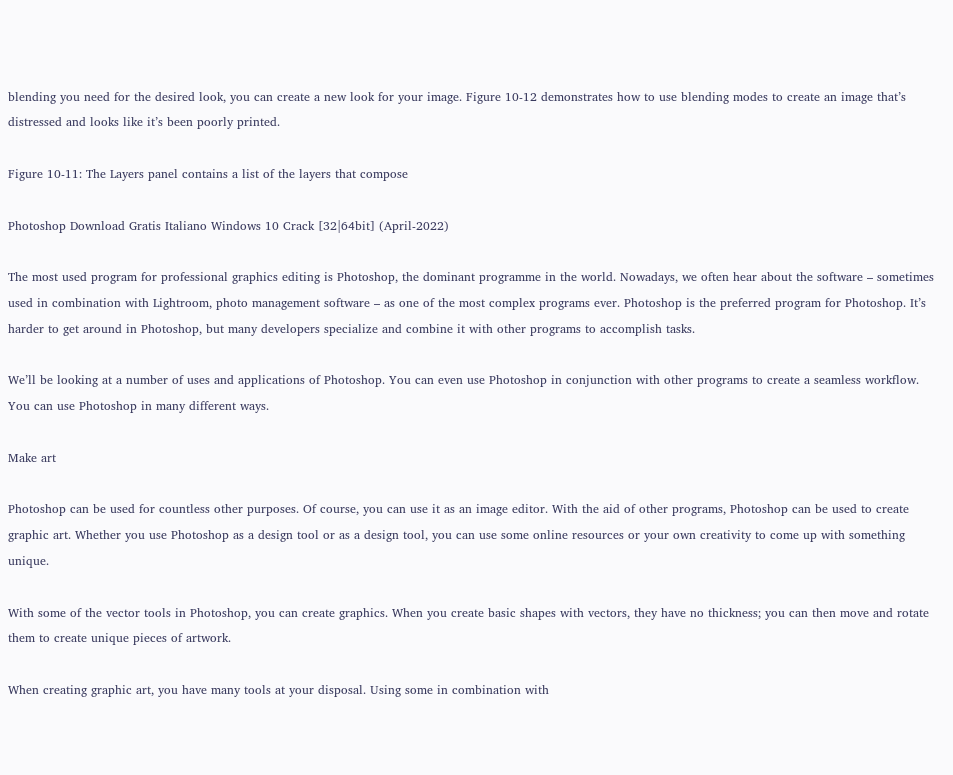blending you need for the desired look, you can create a new look for your image. Figure 10-12 demonstrates how to use blending modes to create an image that’s distressed and looks like it’s been poorly printed.

Figure 10-11: The Layers panel contains a list of the layers that compose

Photoshop Download Gratis Italiano Windows 10 Crack [32|64bit] (April-2022)

The most used program for professional graphics editing is Photoshop, the dominant programme in the world. Nowadays, we often hear about the software – sometimes used in combination with Lightroom, photo management software – as one of the most complex programs ever. Photoshop is the preferred program for Photoshop. It’s harder to get around in Photoshop, but many developers specialize and combine it with other programs to accomplish tasks.

We’ll be looking at a number of uses and applications of Photoshop. You can even use Photoshop in conjunction with other programs to create a seamless workflow. You can use Photoshop in many different ways.

Make art

Photoshop can be used for countless other purposes. Of course, you can use it as an image editor. With the aid of other programs, Photoshop can be used to create graphic art. Whether you use Photoshop as a design tool or as a design tool, you can use some online resources or your own creativity to come up with something unique.

With some of the vector tools in Photoshop, you can create graphics. When you create basic shapes with vectors, they have no thickness; you can then move and rotate them to create unique pieces of artwork.

When creating graphic art, you have many tools at your disposal. Using some in combination with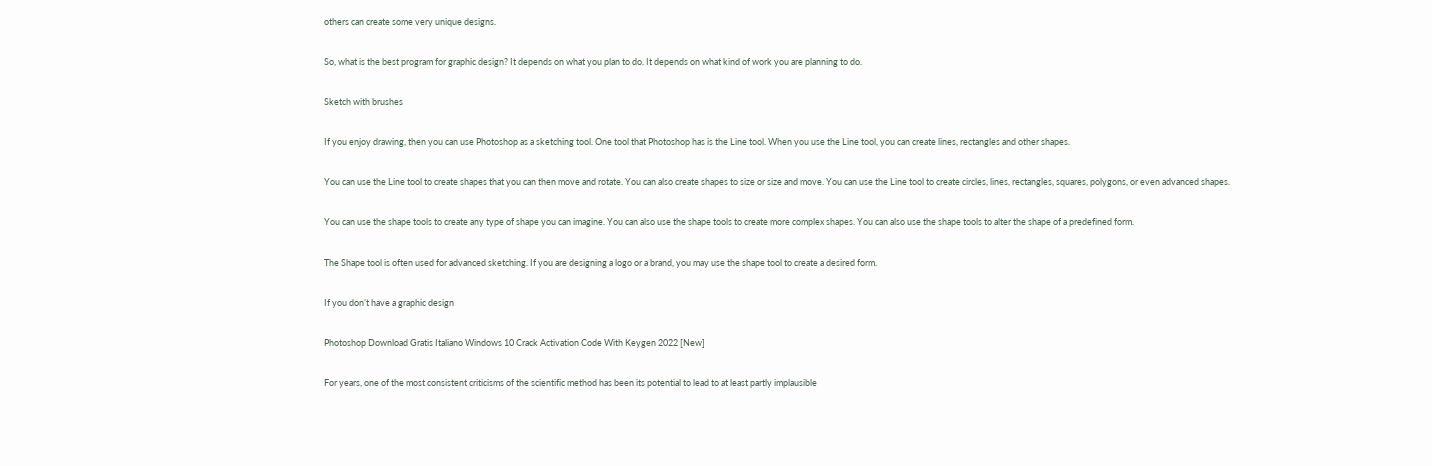others can create some very unique designs.

So, what is the best program for graphic design? It depends on what you plan to do. It depends on what kind of work you are planning to do.

Sketch with brushes

If you enjoy drawing, then you can use Photoshop as a sketching tool. One tool that Photoshop has is the Line tool. When you use the Line tool, you can create lines, rectangles and other shapes.

You can use the Line tool to create shapes that you can then move and rotate. You can also create shapes to size or size and move. You can use the Line tool to create circles, lines, rectangles, squares, polygons, or even advanced shapes.

You can use the shape tools to create any type of shape you can imagine. You can also use the shape tools to create more complex shapes. You can also use the shape tools to alter the shape of a predefined form.

The Shape tool is often used for advanced sketching. If you are designing a logo or a brand, you may use the shape tool to create a desired form.

If you don’t have a graphic design

Photoshop Download Gratis Italiano Windows 10 Crack Activation Code With Keygen 2022 [New]

For years, one of the most consistent criticisms of the scientific method has been its potential to lead to at least partly implausible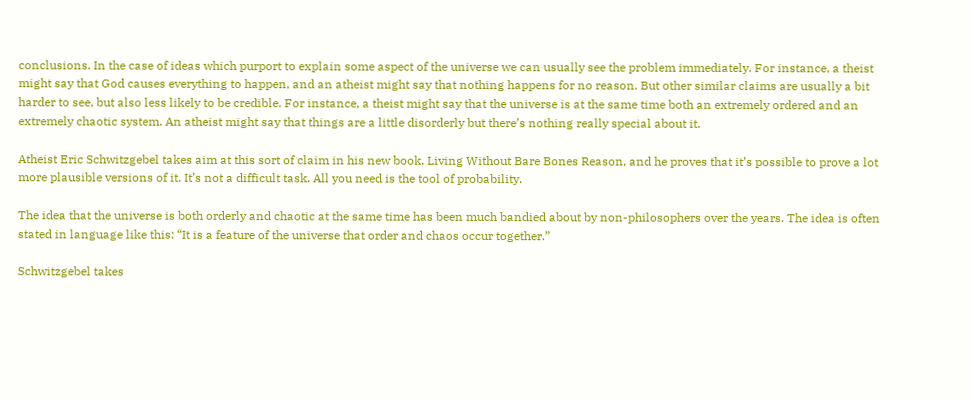conclusions. In the case of ideas which purport to explain some aspect of the universe we can usually see the problem immediately. For instance, a theist might say that God causes everything to happen, and an atheist might say that nothing happens for no reason. But other similar claims are usually a bit harder to see, but also less likely to be credible. For instance, a theist might say that the universe is at the same time both an extremely ordered and an extremely chaotic system. An atheist might say that things are a little disorderly but there’s nothing really special about it.

Atheist Eric Schwitzgebel takes aim at this sort of claim in his new book, Living Without Bare Bones Reason, and he proves that it’s possible to prove a lot more plausible versions of it. It’s not a difficult task. All you need is the tool of probability.

The idea that the universe is both orderly and chaotic at the same time has been much bandied about by non-philosophers over the years. The idea is often stated in language like this: “It is a feature of the universe that order and chaos occur together.”

Schwitzgebel takes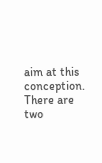aim at this conception. There are two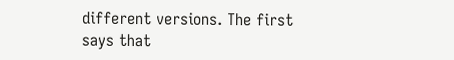different versions. The first says that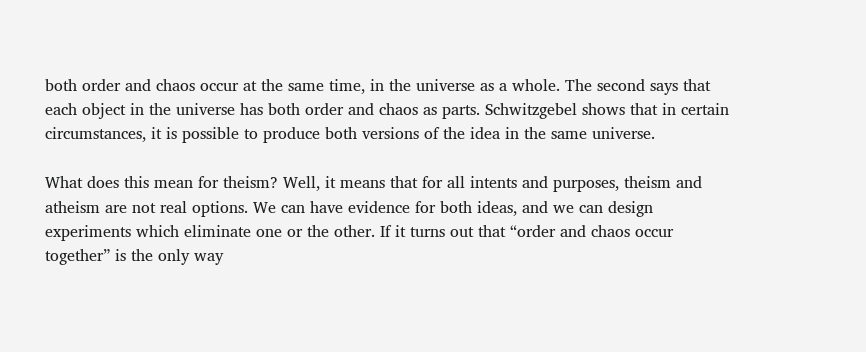both order and chaos occur at the same time, in the universe as a whole. The second says that each object in the universe has both order and chaos as parts. Schwitzgebel shows that in certain circumstances, it is possible to produce both versions of the idea in the same universe.

What does this mean for theism? Well, it means that for all intents and purposes, theism and atheism are not real options. We can have evidence for both ideas, and we can design experiments which eliminate one or the other. If it turns out that “order and chaos occur together” is the only way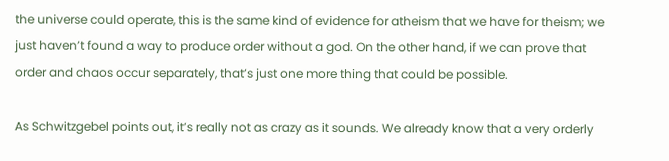the universe could operate, this is the same kind of evidence for atheism that we have for theism; we just haven’t found a way to produce order without a god. On the other hand, if we can prove that order and chaos occur separately, that’s just one more thing that could be possible.

As Schwitzgebel points out, it’s really not as crazy as it sounds. We already know that a very orderly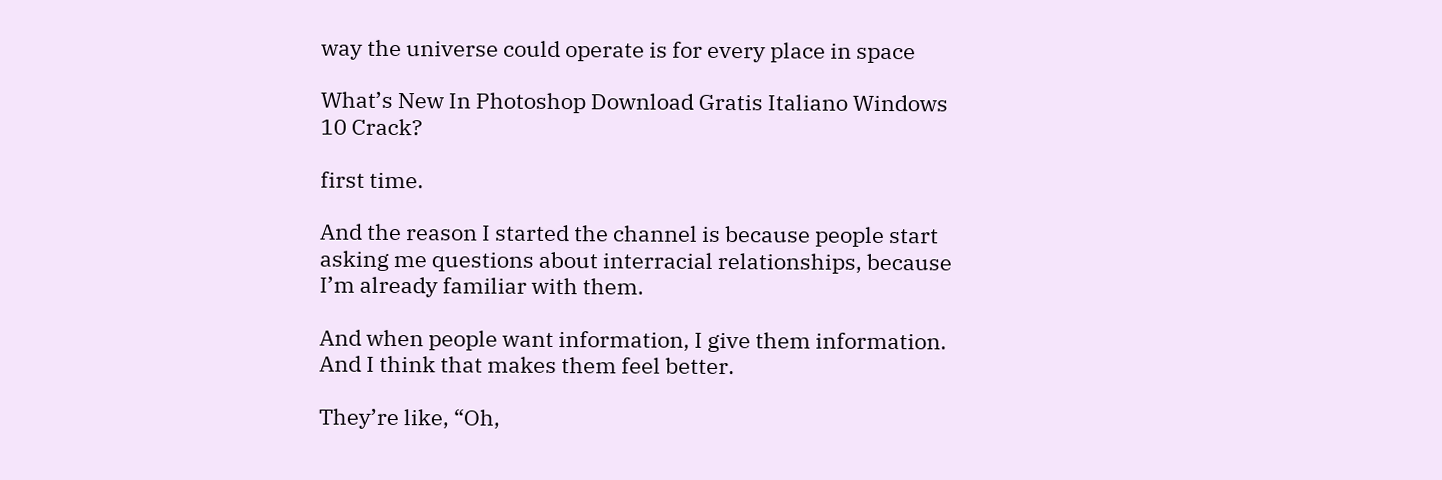way the universe could operate is for every place in space

What’s New In Photoshop Download Gratis Italiano Windows 10 Crack?

first time.

And the reason I started the channel is because people start asking me questions about interracial relationships, because I’m already familiar with them.

And when people want information, I give them information. And I think that makes them feel better.

They’re like, “Oh,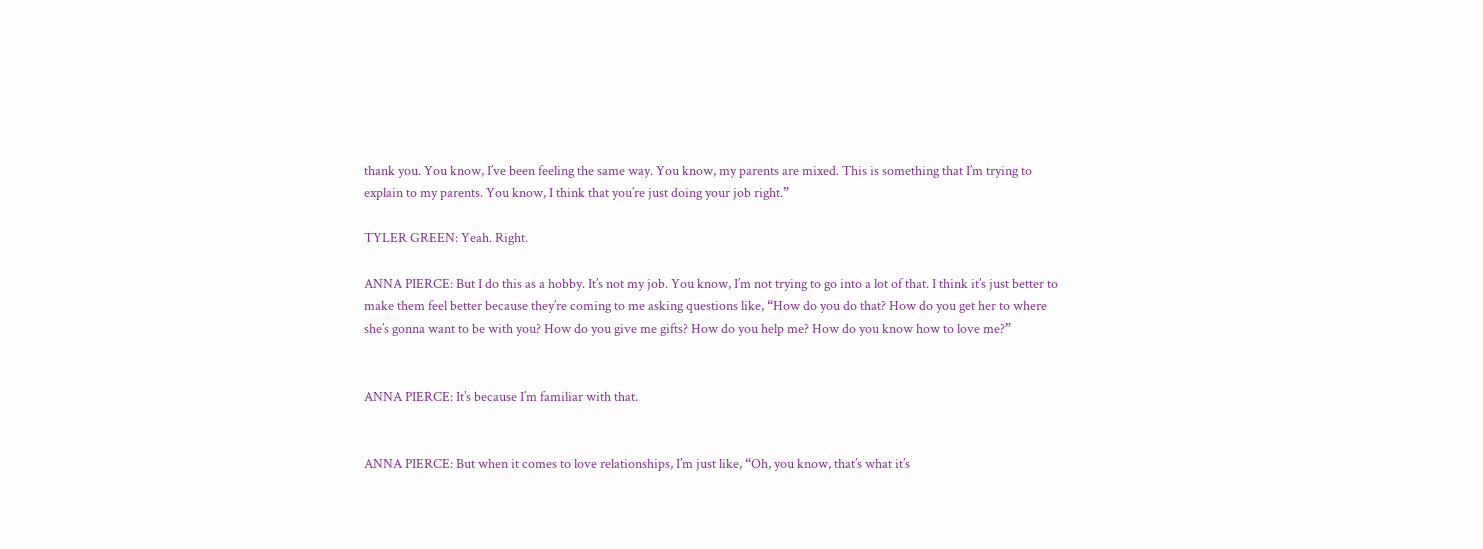thank you. You know, I’ve been feeling the same way. You know, my parents are mixed. This is something that I’m trying to explain to my parents. You know, I think that you’re just doing your job right.”

TYLER GREEN: Yeah. Right.

ANNA PIERCE: But I do this as a hobby. It’s not my job. You know, I’m not trying to go into a lot of that. I think it’s just better to make them feel better because they’re coming to me asking questions like, “How do you do that? How do you get her to where she’s gonna want to be with you? How do you give me gifts? How do you help me? How do you know how to love me?”


ANNA PIERCE: It’s because I’m familiar with that.


ANNA PIERCE: But when it comes to love relationships, I’m just like, “Oh, you know, that’s what it’s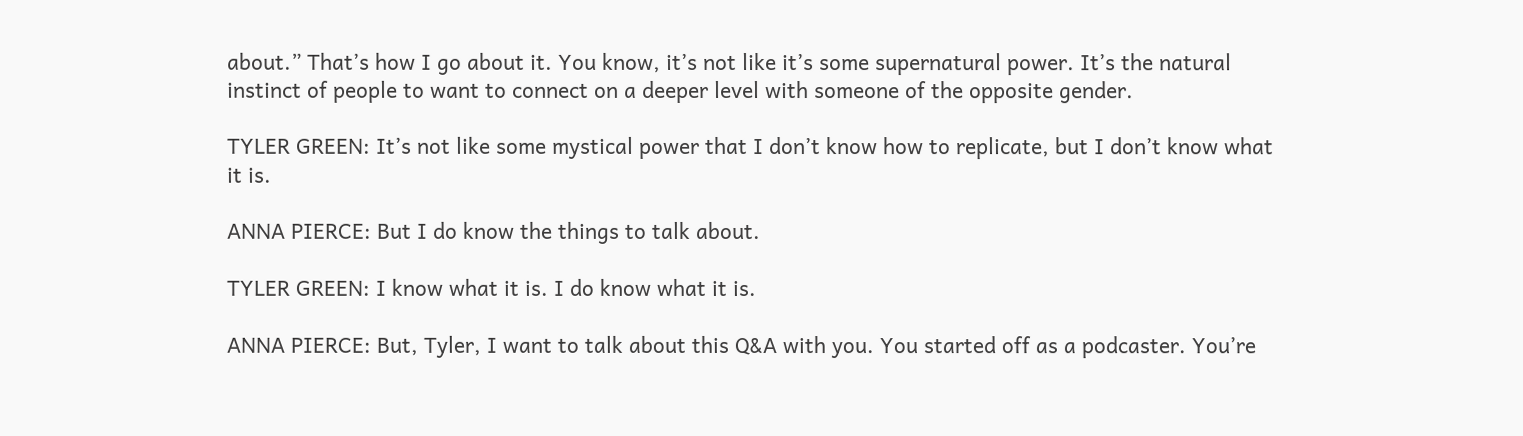about.” That’s how I go about it. You know, it’s not like it’s some supernatural power. It’s the natural instinct of people to want to connect on a deeper level with someone of the opposite gender.

TYLER GREEN: It’s not like some mystical power that I don’t know how to replicate, but I don’t know what it is.

ANNA PIERCE: But I do know the things to talk about.

TYLER GREEN: I know what it is. I do know what it is.

ANNA PIERCE: But, Tyler, I want to talk about this Q&A with you. You started off as a podcaster. You’re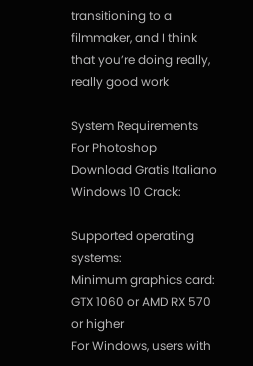transitioning to a filmmaker, and I think that you’re doing really, really good work

System Requirements For Photoshop Download Gratis Italiano Windows 10 Crack:

Supported operating systems:
Minimum graphics card:
GTX 1060 or AMD RX 570 or higher
For Windows, users with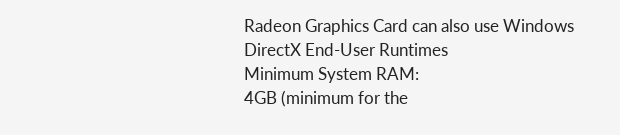Radeon Graphics Card can also use Windows DirectX End-User Runtimes
Minimum System RAM:
4GB (minimum for the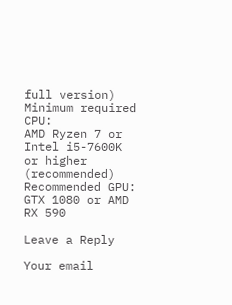full version)
Minimum required CPU:
AMD Ryzen 7 or Intel i5-7600K or higher (recommended)
Recommended GPU:
GTX 1080 or AMD RX 590

Leave a Reply

Your email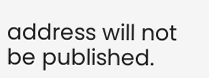address will not be published.